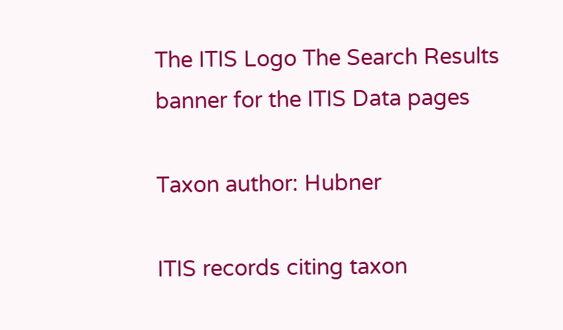The ITIS Logo The Search Results banner for the ITIS Data pages

Taxon author: Hubner

ITIS records citing taxon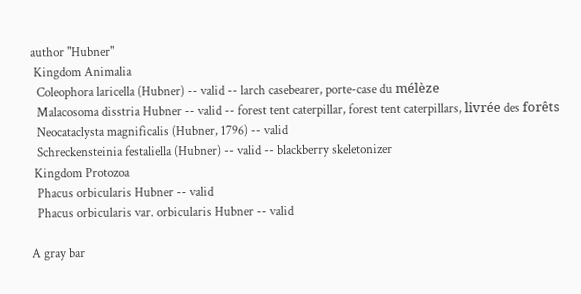author "Hubner"
 Kingdom Animalia
  Coleophora laricella (Hubner) -- valid -- larch casebearer, porte-case du mélèze
  Malacosoma disstria Hubner -- valid -- forest tent caterpillar, forest tent caterpillars, livrée des forêts
  Neocataclysta magnificalis (Hubner, 1796) -- valid
  Schreckensteinia festaliella (Hubner) -- valid -- blackberry skeletonizer
 Kingdom Protozoa
  Phacus orbicularis Hubner -- valid
  Phacus orbicularis var. orbicularis Hubner -- valid

A gray bar